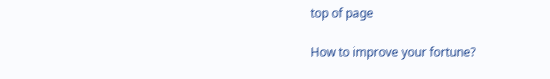top of page

How to improve your fortune?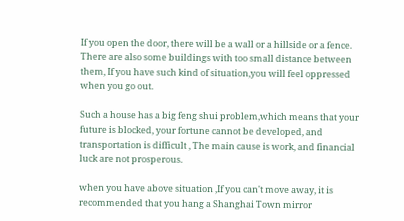If you open the door, there will be a wall or a hillside or a fence. There are also some buildings with too small distance between them, If you have such kind of situation,you will feel oppressed when you go out.

Such a house has a big feng shui problem,which means that your future is blocked, your fortune cannot be developed, and transportation is difficult , The main cause is work, and financial luck are not prosperous.

when you have above situation ,If you can't move away, it is recommended that you hang a Shanghai Town mirror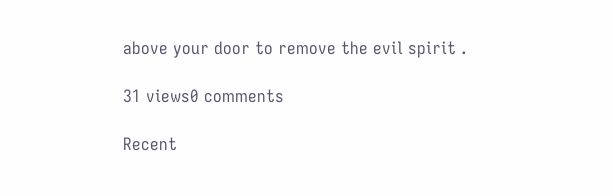above your door to remove the evil spirit .

31 views0 comments

Recent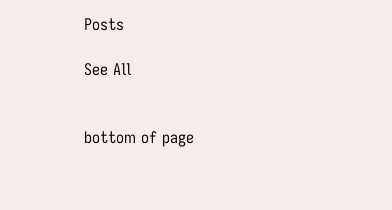Posts

See All


bottom of page